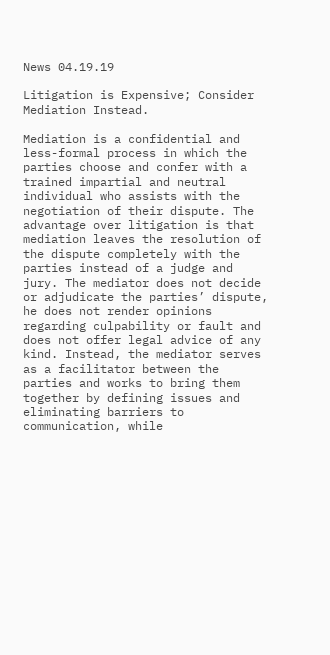News 04.19.19

Litigation is Expensive; Consider Mediation Instead.

Mediation is a confidential and less-formal process in which the parties choose and confer with a trained impartial and neutral individual who assists with the negotiation of their dispute. The advantage over litigation is that mediation leaves the resolution of the dispute completely with the parties instead of a judge and jury. The mediator does not decide or adjudicate the parties’ dispute, he does not render opinions regarding culpability or fault and does not offer legal advice of any kind. Instead, the mediator serves as a facilitator between the parties and works to bring them together by defining issues and eliminating barriers to communication, while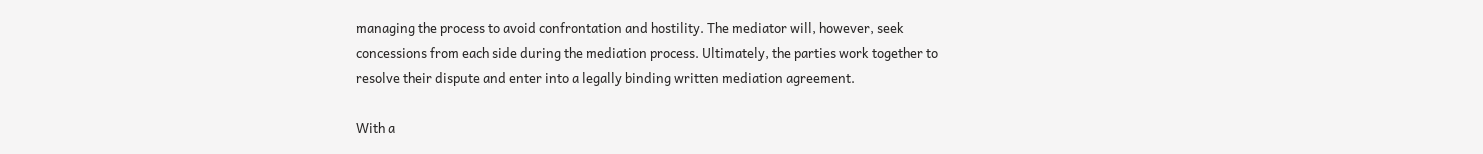managing the process to avoid confrontation and hostility. The mediator will, however, seek concessions from each side during the mediation process. Ultimately, the parties work together to resolve their dispute and enter into a legally binding written mediation agreement.

With a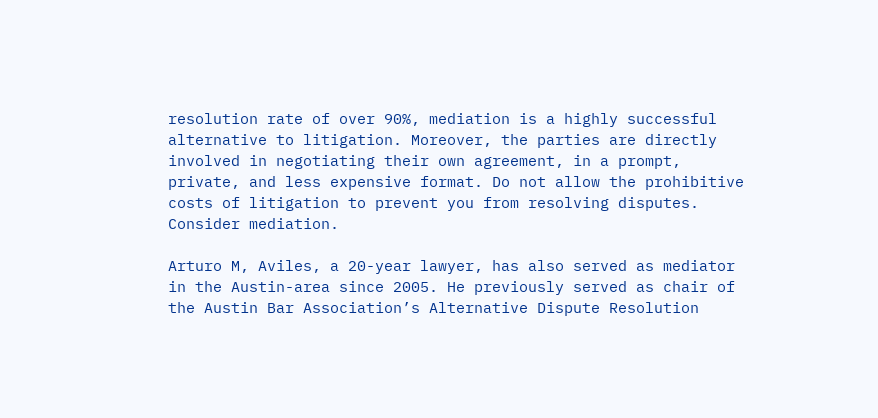resolution rate of over 90%, mediation is a highly successful alternative to litigation. Moreover, the parties are directly involved in negotiating their own agreement, in a prompt, private, and less expensive format. Do not allow the prohibitive costs of litigation to prevent you from resolving disputes. Consider mediation.

Arturo M, Aviles, a 20-year lawyer, has also served as mediator in the Austin-area since 2005. He previously served as chair of the Austin Bar Association’s Alternative Dispute Resolution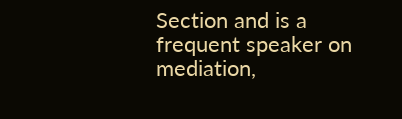Section and is a frequent speaker on mediation,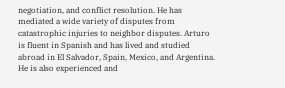negotiation, and conflict resolution. He has mediated a wide variety of disputes from catastrophic injuries to neighbor disputes. Arturo is fluent in Spanish and has lived and studied abroad in El Salvador, Spain, Mexico, and Argentina. He is also experienced and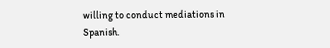willing to conduct mediations in Spanish.